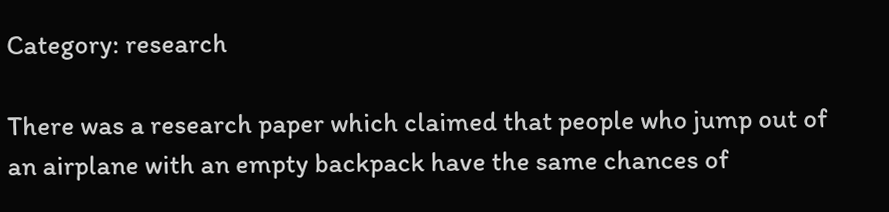Category: research

There was a research paper which claimed that people who jump out of an airplane with an empty backpack have the same chances of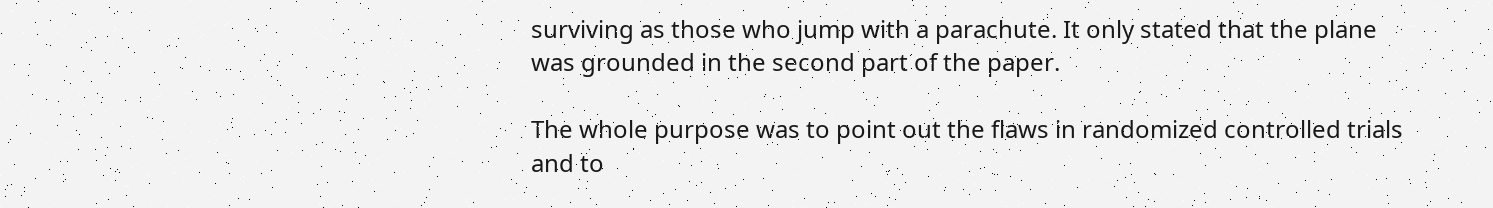surviving as those who jump with a parachute. It only stated that the plane was grounded in the second part of the paper.

The whole purpose was to point out the flaws in randomized controlled trials and to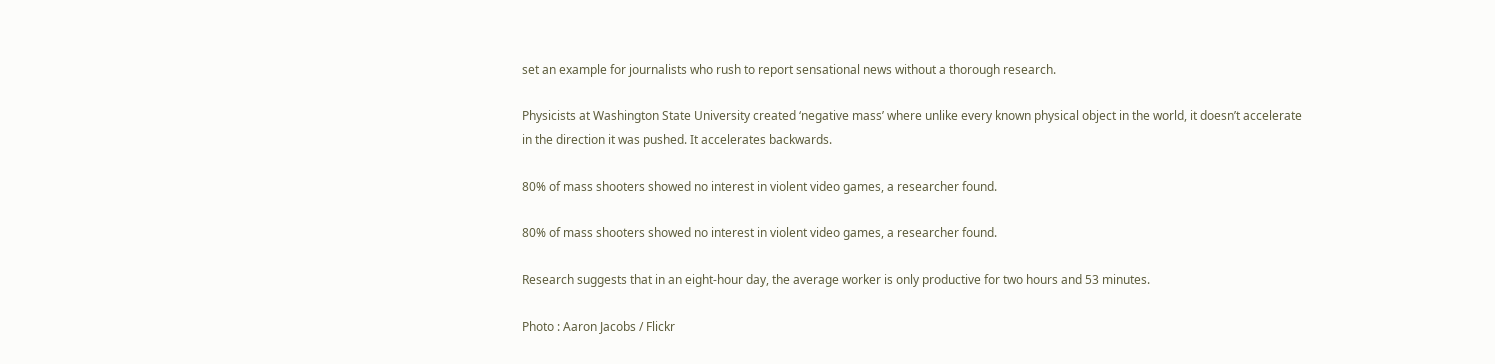set an example for journalists who rush to report sensational news without a thorough research.

Physicists at Washington State University created ‘negative mass’ where unlike every known physical object in the world, it doesn’t accelerate in the direction it was pushed. It accelerates backwards.

80% of mass shooters showed no interest in violent video games, a researcher found.

80% of mass shooters showed no interest in violent video games, a researcher found.

Research suggests that in an eight-hour day, the average worker is only productive for two hours and 53 minutes.

Photo : Aaron Jacobs / Flickr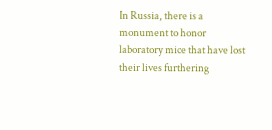In Russia, there is a monument to honor laboratory mice that have lost their lives furthering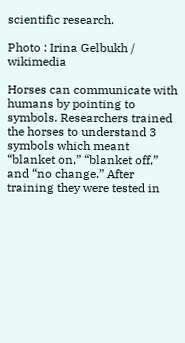scientific research.

Photo : Irina Gelbukh / wikimedia

Horses can communicate with humans by pointing to symbols. Researchers trained the horses to understand 3 symbols which meant “blanket on,” “blanket off,” and “no change.” After training they were tested in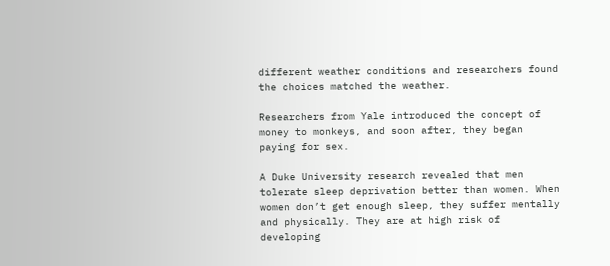different weather conditions and researchers found the choices matched the weather.

Researchers from Yale introduced the concept of money to monkeys, and soon after, they began paying for sex.

A Duke University research revealed that men tolerate sleep deprivation better than women. When women don’t get enough sleep, they suffer mentally and physically. They are at high risk of developing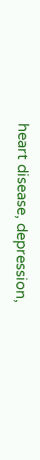heart disease, depression,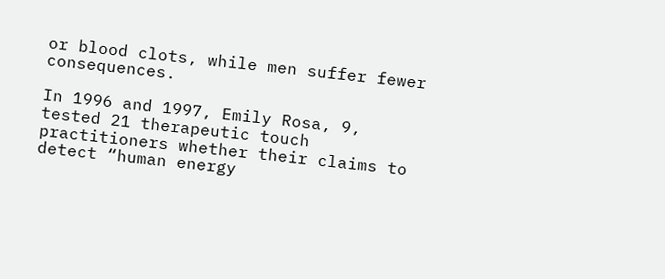or blood clots, while men suffer fewer consequences.

In 1996 and 1997, Emily Rosa, 9, tested 21 therapeutic touch practitioners whether their claims to detect “human energy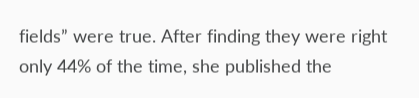fields” were true. After finding they were right only 44% of the time, she published the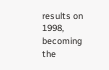results on 1998, becoming the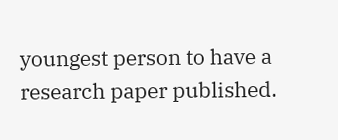youngest person to have a research paper published.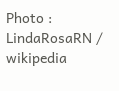Photo : LindaRosaRN / wikipedia